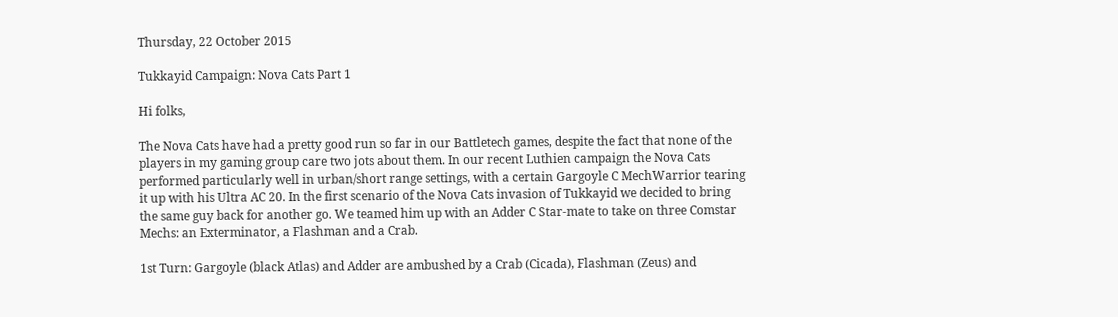Thursday, 22 October 2015

Tukkayid Campaign: Nova Cats Part 1

Hi folks,

The Nova Cats have had a pretty good run so far in our Battletech games, despite the fact that none of the players in my gaming group care two jots about them. In our recent Luthien campaign the Nova Cats performed particularly well in urban/short range settings, with a certain Gargoyle C MechWarrior tearing it up with his Ultra AC 20. In the first scenario of the Nova Cats invasion of Tukkayid we decided to bring the same guy back for another go. We teamed him up with an Adder C Star-mate to take on three Comstar Mechs: an Exterminator, a Flashman and a Crab.

1st Turn: Gargoyle (black Atlas) and Adder are ambushed by a Crab (Cicada), Flashman (Zeus) and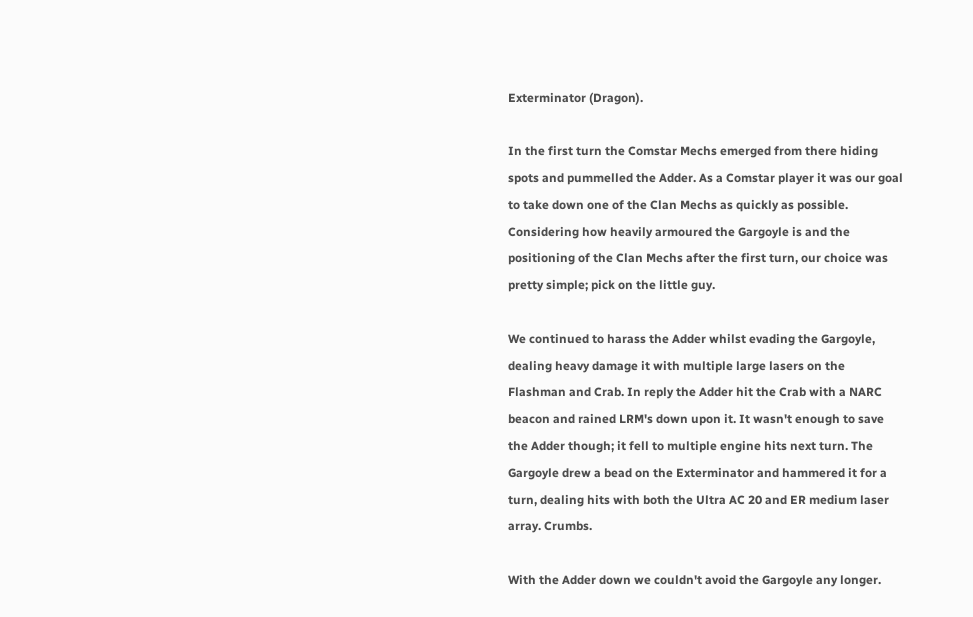Exterminator (Dragon).

In the first turn the Comstar Mechs emerged from there hiding spots and pummelled the Adder. As a Comstar player it was our goal to take down one of the Clan Mechs as quickly as possible. Considering how heavily armoured the Gargoyle is and the positioning of the Clan Mechs after the first turn, our choice was pretty simple; pick on the little guy.

We continued to harass the Adder whilst evading the Gargoyle, dealing heavy damage it with multiple large lasers on the Flashman and Crab. In reply the Adder hit the Crab with a NARC beacon and rained LRM's down upon it. It wasn't enough to save the Adder though; it fell to multiple engine hits next turn. The Gargoyle drew a bead on the Exterminator and hammered it for a turn, dealing hits with both the Ultra AC 20 and ER medium laser array. Crumbs.

With the Adder down we couldn't avoid the Gargoyle any longer.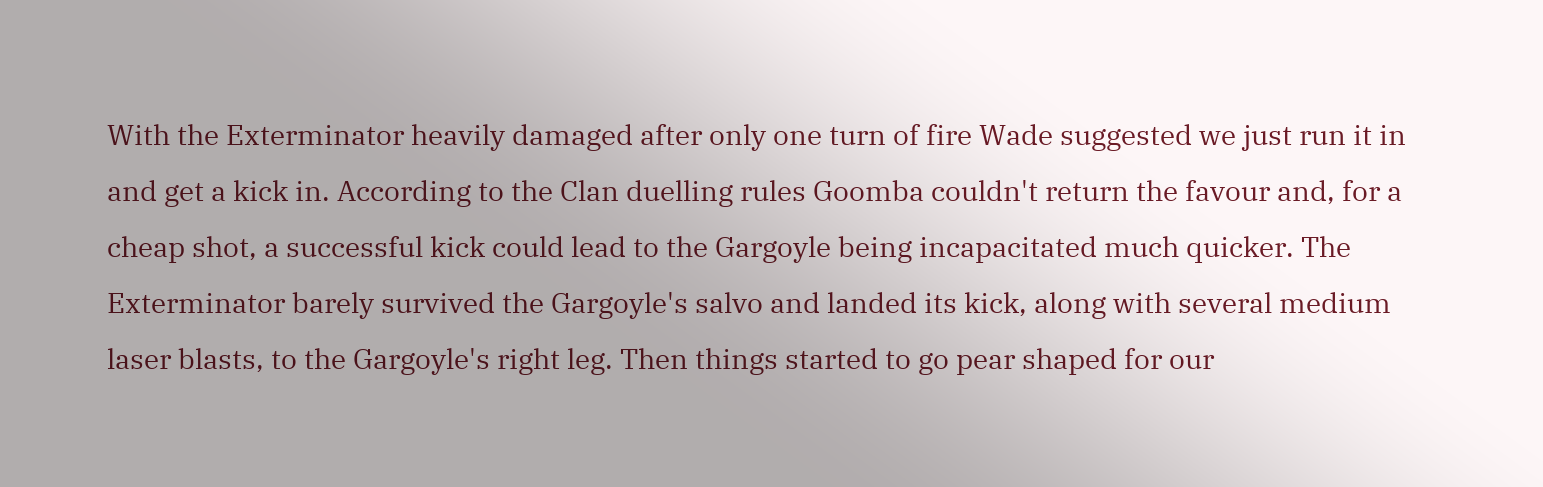With the Exterminator heavily damaged after only one turn of fire Wade suggested we just run it in and get a kick in. According to the Clan duelling rules Goomba couldn't return the favour and, for a cheap shot, a successful kick could lead to the Gargoyle being incapacitated much quicker. The Exterminator barely survived the Gargoyle's salvo and landed its kick, along with several medium laser blasts, to the Gargoyle's right leg. Then things started to go pear shaped for our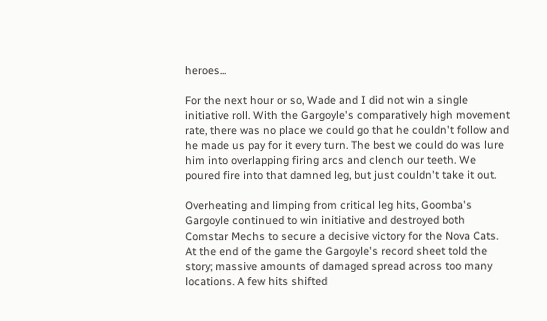heroes...

For the next hour or so, Wade and I did not win a single initiative roll. With the Gargoyle's comparatively high movement rate, there was no place we could go that he couldn't follow and he made us pay for it every turn. The best we could do was lure him into overlapping firing arcs and clench our teeth. We poured fire into that damned leg, but just couldn't take it out.

Overheating and limping from critical leg hits, Goomba's Gargoyle continued to win initiative and destroyed both Comstar Mechs to secure a decisive victory for the Nova Cats. At the end of the game the Gargoyle's record sheet told the story; massive amounts of damaged spread across too many locations. A few hits shifted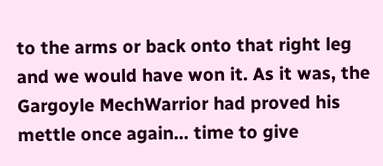to the arms or back onto that right leg and we would have won it. As it was, the Gargoyle MechWarrior had proved his mettle once again... time to give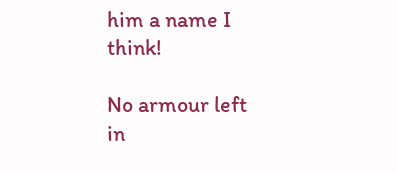him a name I think!

No armour left in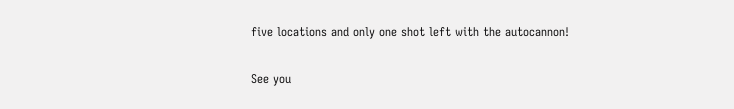five locations and only one shot left with the autocannon!

See you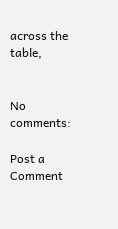across the table,


No comments:

Post a Comment